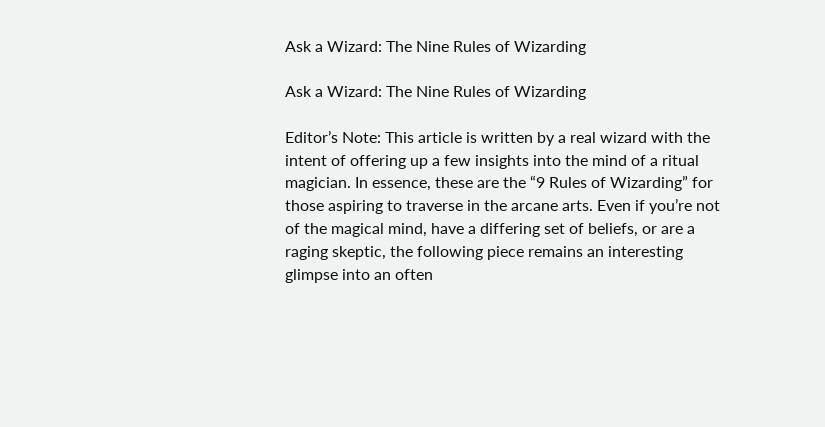Ask a Wizard: The Nine Rules of Wizarding

Ask a Wizard: The Nine Rules of Wizarding

Editor’s Note: This article is written by a real wizard with the intent of offering up a few insights into the mind of a ritual magician. In essence, these are the “9 Rules of Wizarding” for those aspiring to traverse in the arcane arts. Even if you’re not of the magical mind, have a differing set of beliefs, or are a raging skeptic, the following piece remains an interesting glimpse into an often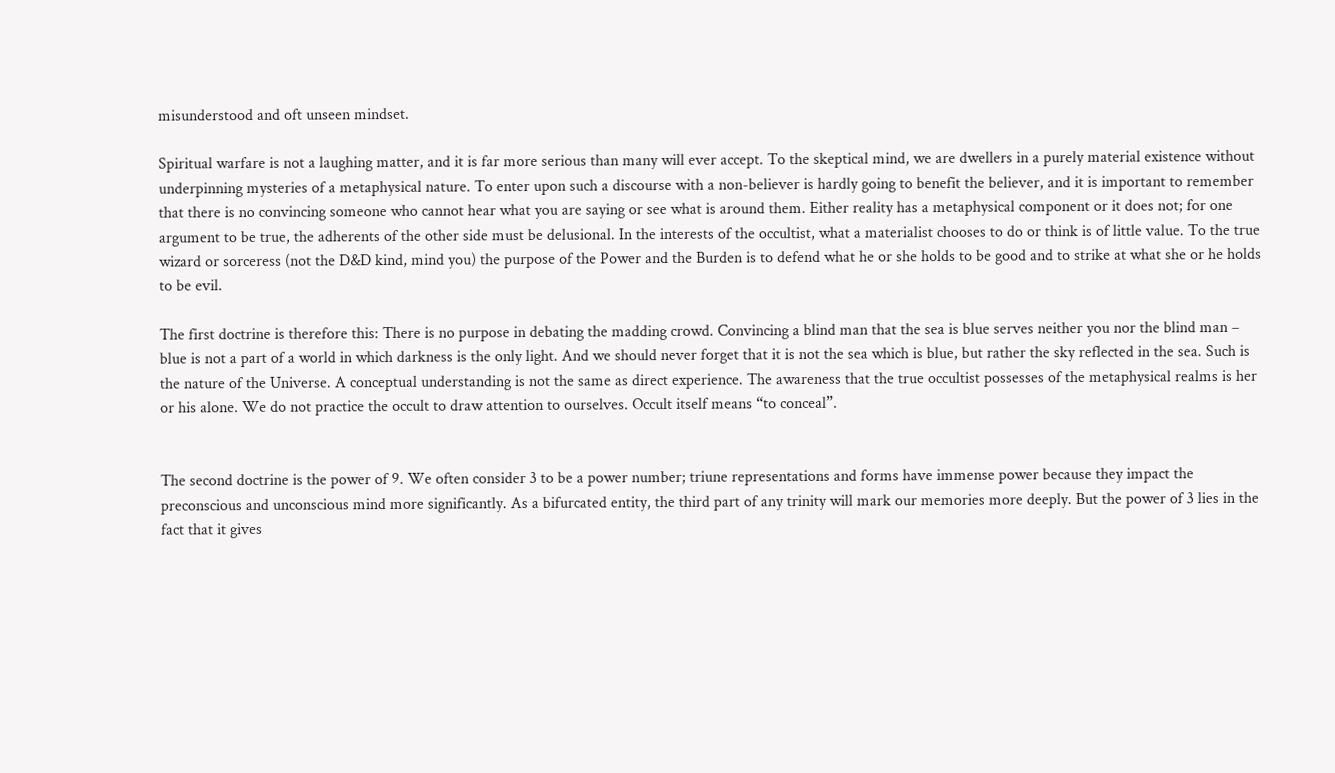misunderstood and oft unseen mindset.

Spiritual warfare is not a laughing matter, and it is far more serious than many will ever accept. To the skeptical mind, we are dwellers in a purely material existence without underpinning mysteries of a metaphysical nature. To enter upon such a discourse with a non-believer is hardly going to benefit the believer, and it is important to remember that there is no convincing someone who cannot hear what you are saying or see what is around them. Either reality has a metaphysical component or it does not; for one argument to be true, the adherents of the other side must be delusional. In the interests of the occultist, what a materialist chooses to do or think is of little value. To the true wizard or sorceress (not the D&D kind, mind you) the purpose of the Power and the Burden is to defend what he or she holds to be good and to strike at what she or he holds to be evil.

The first doctrine is therefore this: There is no purpose in debating the madding crowd. Convincing a blind man that the sea is blue serves neither you nor the blind man – blue is not a part of a world in which darkness is the only light. And we should never forget that it is not the sea which is blue, but rather the sky reflected in the sea. Such is the nature of the Universe. A conceptual understanding is not the same as direct experience. The awareness that the true occultist possesses of the metaphysical realms is her or his alone. We do not practice the occult to draw attention to ourselves. Occult itself means “to conceal”.


The second doctrine is the power of 9. We often consider 3 to be a power number; triune representations and forms have immense power because they impact the preconscious and unconscious mind more significantly. As a bifurcated entity, the third part of any trinity will mark our memories more deeply. But the power of 3 lies in the fact that it gives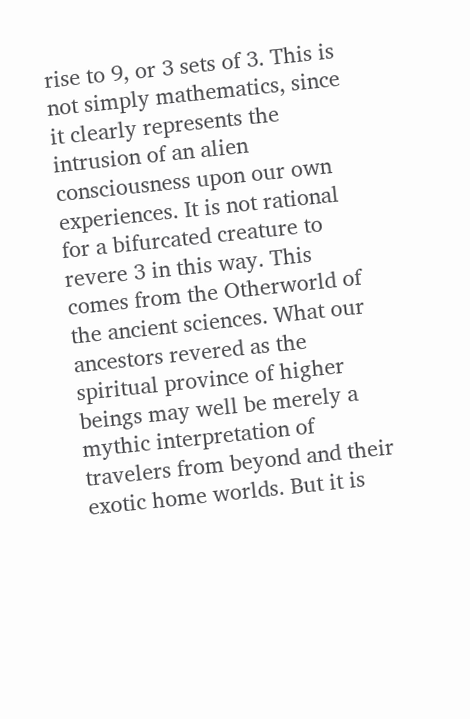rise to 9, or 3 sets of 3. This is not simply mathematics, since it clearly represents the intrusion of an alien consciousness upon our own experiences. It is not rational for a bifurcated creature to revere 3 in this way. This comes from the Otherworld of the ancient sciences. What our ancestors revered as the spiritual province of higher beings may well be merely a mythic interpretation of travelers from beyond and their exotic home worlds. But it is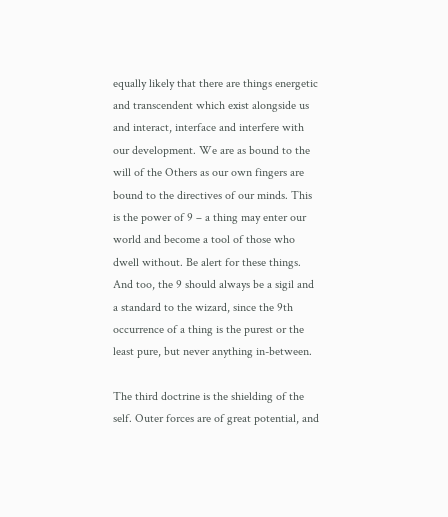equally likely that there are things energetic and transcendent which exist alongside us and interact, interface and interfere with our development. We are as bound to the will of the Others as our own fingers are bound to the directives of our minds. This is the power of 9 – a thing may enter our world and become a tool of those who dwell without. Be alert for these things. And too, the 9 should always be a sigil and a standard to the wizard, since the 9th occurrence of a thing is the purest or the least pure, but never anything in-between.

The third doctrine is the shielding of the self. Outer forces are of great potential, and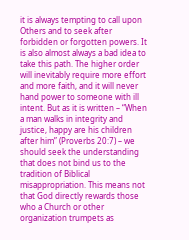it is always tempting to call upon Others and to seek after forbidden or forgotten powers. It is also almost always a bad idea to take this path. The higher order will inevitably require more effort and more faith, and it will never hand power to someone with ill intent. But as it is written – “When a man walks in integrity and justice, happy are his children after him” (Proverbs 20:7) – we should seek the understanding that does not bind us to the tradition of Biblical misappropriation. This means not that God directly rewards those who a Church or other organization trumpets as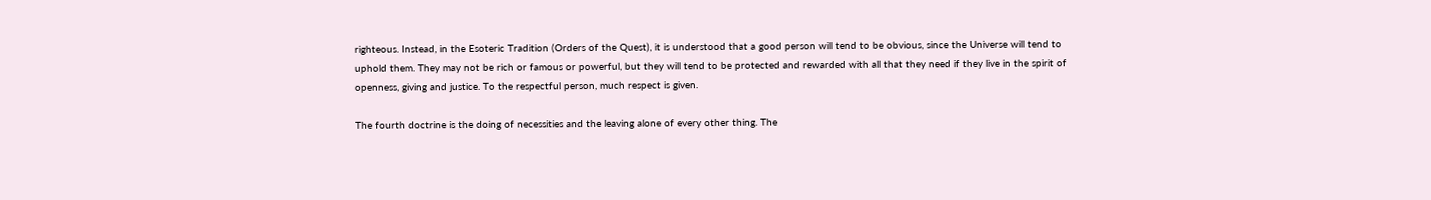righteous. Instead, in the Esoteric Tradition (Orders of the Quest), it is understood that a good person will tend to be obvious, since the Universe will tend to uphold them. They may not be rich or famous or powerful, but they will tend to be protected and rewarded with all that they need if they live in the spirit of openness, giving and justice. To the respectful person, much respect is given.

The fourth doctrine is the doing of necessities and the leaving alone of every other thing. The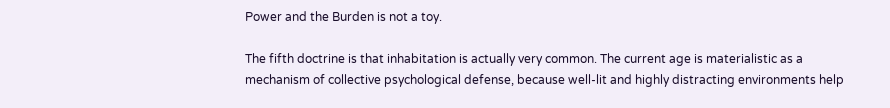Power and the Burden is not a toy.

The fifth doctrine is that inhabitation is actually very common. The current age is materialistic as a mechanism of collective psychological defense, because well-lit and highly distracting environments help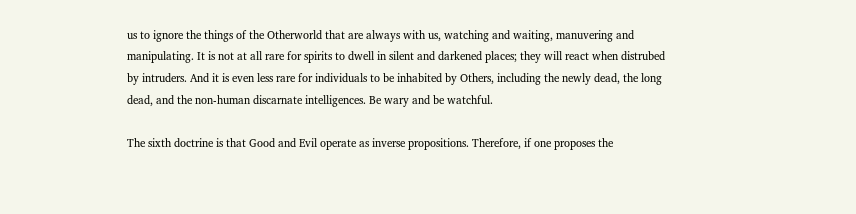us to ignore the things of the Otherworld that are always with us, watching and waiting, manuvering and manipulating. It is not at all rare for spirits to dwell in silent and darkened places; they will react when distrubed by intruders. And it is even less rare for individuals to be inhabited by Others, including the newly dead, the long dead, and the non-human discarnate intelligences. Be wary and be watchful.

The sixth doctrine is that Good and Evil operate as inverse propositions. Therefore, if one proposes the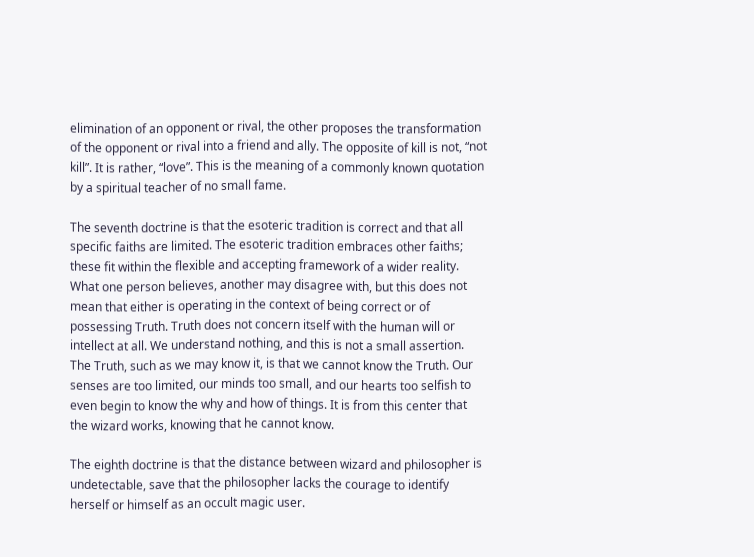elimination of an opponent or rival, the other proposes the transformation of the opponent or rival into a friend and ally. The opposite of kill is not, “not kill”. It is rather, “love”. This is the meaning of a commonly known quotation by a spiritual teacher of no small fame.

The seventh doctrine is that the esoteric tradition is correct and that all specific faiths are limited. The esoteric tradition embraces other faiths; these fit within the flexible and accepting framework of a wider reality. What one person believes, another may disagree with, but this does not mean that either is operating in the context of being correct or of possessing Truth. Truth does not concern itself with the human will or intellect at all. We understand nothing, and this is not a small assertion. The Truth, such as we may know it, is that we cannot know the Truth. Our senses are too limited, our minds too small, and our hearts too selfish to even begin to know the why and how of things. It is from this center that the wizard works, knowing that he cannot know.

The eighth doctrine is that the distance between wizard and philosopher is undetectable, save that the philosopher lacks the courage to identify herself or himself as an occult magic user.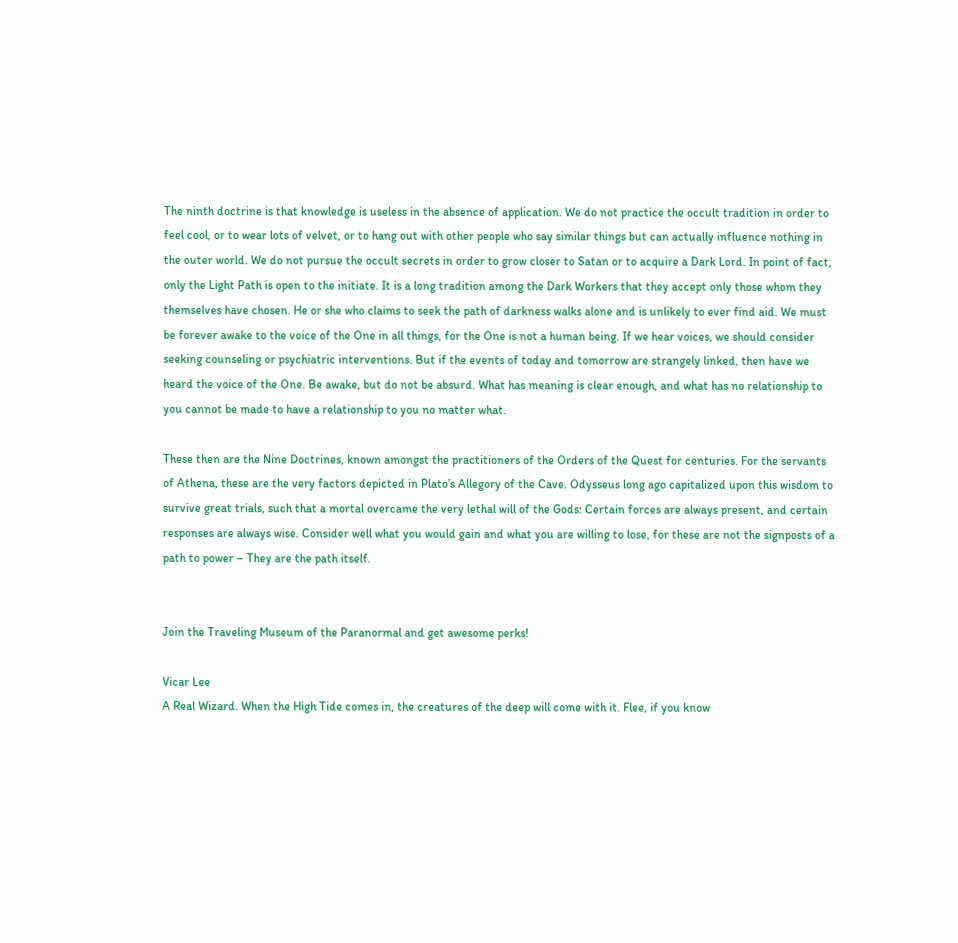The ninth doctrine is that knowledge is useless in the absence of application. We do not practice the occult tradition in order to feel cool, or to wear lots of velvet, or to hang out with other people who say similar things but can actually influence nothing in the outer world. We do not pursue the occult secrets in order to grow closer to Satan or to acquire a Dark Lord. In point of fact, only the Light Path is open to the initiate. It is a long tradition among the Dark Workers that they accept only those whom they themselves have chosen. He or she who claims to seek the path of darkness walks alone and is unlikely to ever find aid. We must be forever awake to the voice of the One in all things, for the One is not a human being. If we hear voices, we should consider seeking counseling or psychiatric interventions. But if the events of today and tomorrow are strangely linked, then have we heard the voice of the One. Be awake, but do not be absurd. What has meaning is clear enough, and what has no relationship to you cannot be made to have a relationship to you no matter what.

These then are the Nine Doctrines, known amongst the practitioners of the Orders of the Quest for centuries. For the servants of Athena, these are the very factors depicted in Plato’s Allegory of the Cave. Odysseus long ago capitalized upon this wisdom to survive great trials, such that a mortal overcame the very lethal will of the Gods: Certain forces are always present, and certain responses are always wise. Consider well what you would gain and what you are willing to lose, for these are not the signposts of a path to power – They are the path itself.


Join the Traveling Museum of the Paranormal and get awesome perks!

Vicar Lee
A Real Wizard. When the High Tide comes in, the creatures of the deep will come with it. Flee, if you know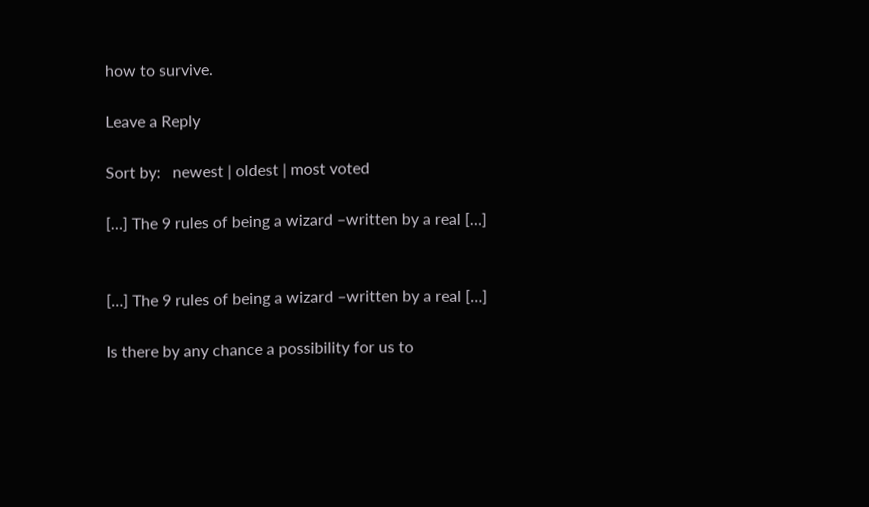how to survive.

Leave a Reply

Sort by:   newest | oldest | most voted

[…] The 9 rules of being a wizard –written by a real […]


[…] The 9 rules of being a wizard –written by a real […]

Is there by any chance a possibility for us to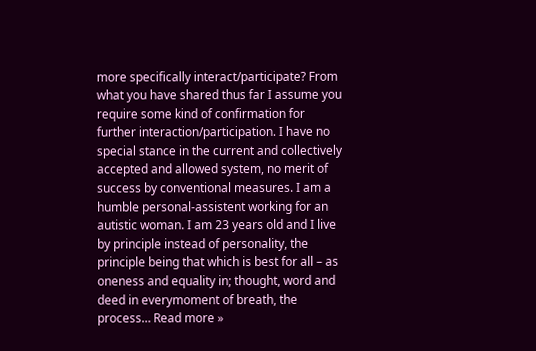more specifically interact/participate? From what you have shared thus far I assume you require some kind of confirmation for further interaction/participation. I have no special stance in the current and collectively accepted and allowed system, no merit of success by conventional measures. I am a humble personal-assistent working for an autistic woman. I am 23 years old and I live by principle instead of personality, the principle being that which is best for all – as oneness and equality in; thought, word and deed in everymoment of breath, the process… Read more »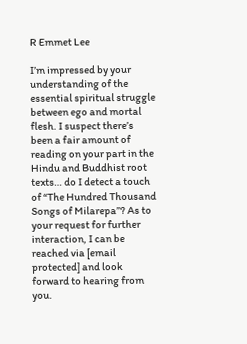R Emmet Lee

I’m impressed by your understanding of the essential spiritual struggle between ego and mortal flesh. I suspect there’s been a fair amount of reading on your part in the Hindu and Buddhist root texts… do I detect a touch of “The Hundred Thousand Songs of Milarepa”? As to your request for further interaction, I can be reached via [email protected] and look forward to hearing from you.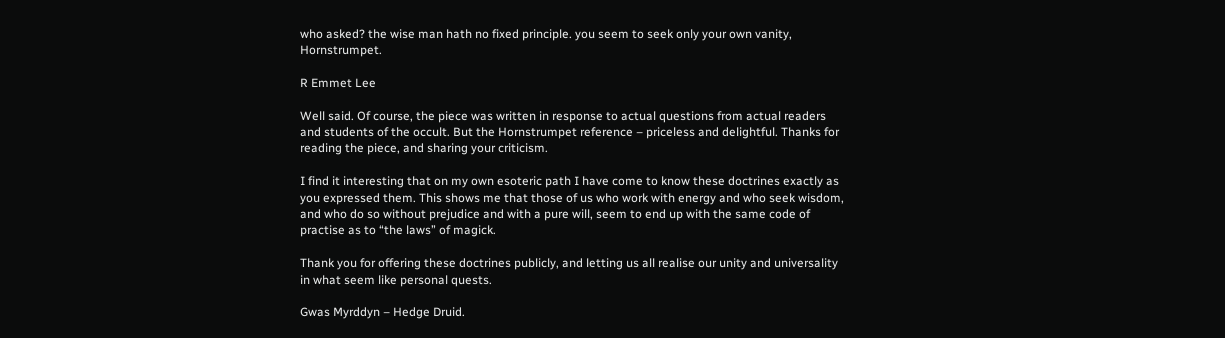who asked? the wise man hath no fixed principle. you seem to seek only your own vanity, Hornstrumpet.

R Emmet Lee

Well said. Of course, the piece was written in response to actual questions from actual readers and students of the occult. But the Hornstrumpet reference – priceless and delightful. Thanks for reading the piece, and sharing your criticism.

I find it interesting that on my own esoteric path I have come to know these doctrines exactly as you expressed them. This shows me that those of us who work with energy and who seek wisdom, and who do so without prejudice and with a pure will, seem to end up with the same code of practise as to “the laws” of magick.

Thank you for offering these doctrines publicly, and letting us all realise our unity and universality in what seem like personal quests.

Gwas Myrddyn – Hedge Druid.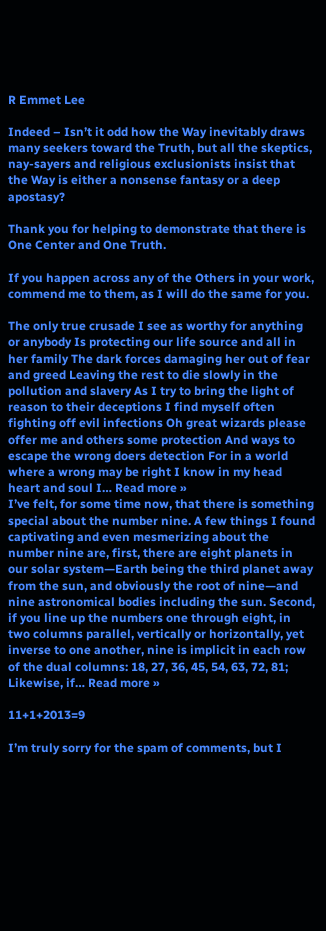R Emmet Lee

Indeed – Isn’t it odd how the Way inevitably draws many seekers toward the Truth, but all the skeptics, nay-sayers and religious exclusionists insist that the Way is either a nonsense fantasy or a deep apostasy?

Thank you for helping to demonstrate that there is One Center and One Truth.

If you happen across any of the Others in your work, commend me to them, as I will do the same for you.

The only true crusade I see as worthy for anything or anybody Is protecting our life source and all in her family The dark forces damaging her out of fear and greed Leaving the rest to die slowly in the pollution and slavery As I try to bring the light of reason to their deceptions I find myself often fighting off evil infections Oh great wizards please offer me and others some protection And ways to escape the wrong doers detection For in a world where a wrong may be right I know in my head heart and soul I… Read more »
I’ve felt, for some time now, that there is something special about the number nine. A few things I found captivating and even mesmerizing about the number nine are, first, there are eight planets in our solar system—Earth being the third planet away from the sun, and obviously the root of nine—and nine astronomical bodies including the sun. Second, if you line up the numbers one through eight, in two columns parallel, vertically or horizontally, yet inverse to one another, nine is implicit in each row of the dual columns: 18, 27, 36, 45, 54, 63, 72, 81; Likewise, if… Read more »

11+1+2013=9

I’m truly sorry for the spam of comments, but I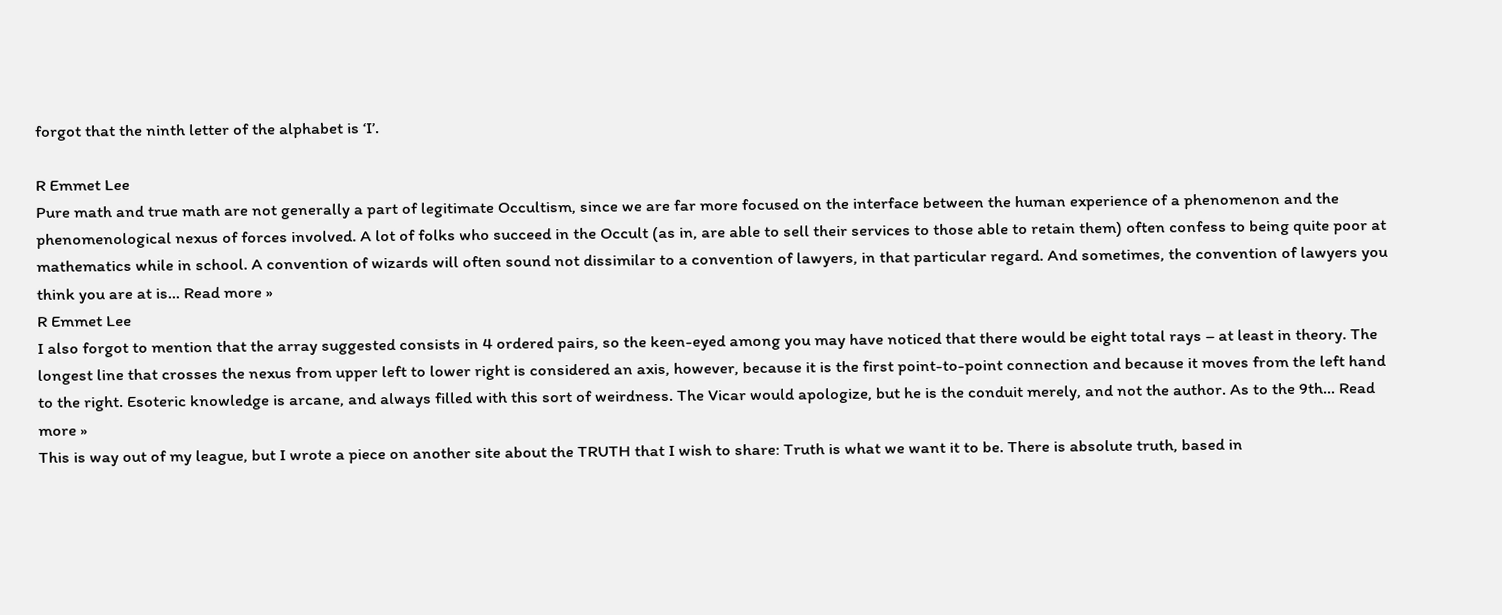forgot that the ninth letter of the alphabet is ‘I’.

R Emmet Lee
Pure math and true math are not generally a part of legitimate Occultism, since we are far more focused on the interface between the human experience of a phenomenon and the phenomenological nexus of forces involved. A lot of folks who succeed in the Occult (as in, are able to sell their services to those able to retain them) often confess to being quite poor at mathematics while in school. A convention of wizards will often sound not dissimilar to a convention of lawyers, in that particular regard. And sometimes, the convention of lawyers you think you are at is… Read more »
R Emmet Lee
I also forgot to mention that the array suggested consists in 4 ordered pairs, so the keen-eyed among you may have noticed that there would be eight total rays – at least in theory. The longest line that crosses the nexus from upper left to lower right is considered an axis, however, because it is the first point-to-point connection and because it moves from the left hand to the right. Esoteric knowledge is arcane, and always filled with this sort of weirdness. The Vicar would apologize, but he is the conduit merely, and not the author. As to the 9th… Read more »
This is way out of my league, but I wrote a piece on another site about the TRUTH that I wish to share: Truth is what we want it to be. There is absolute truth, based in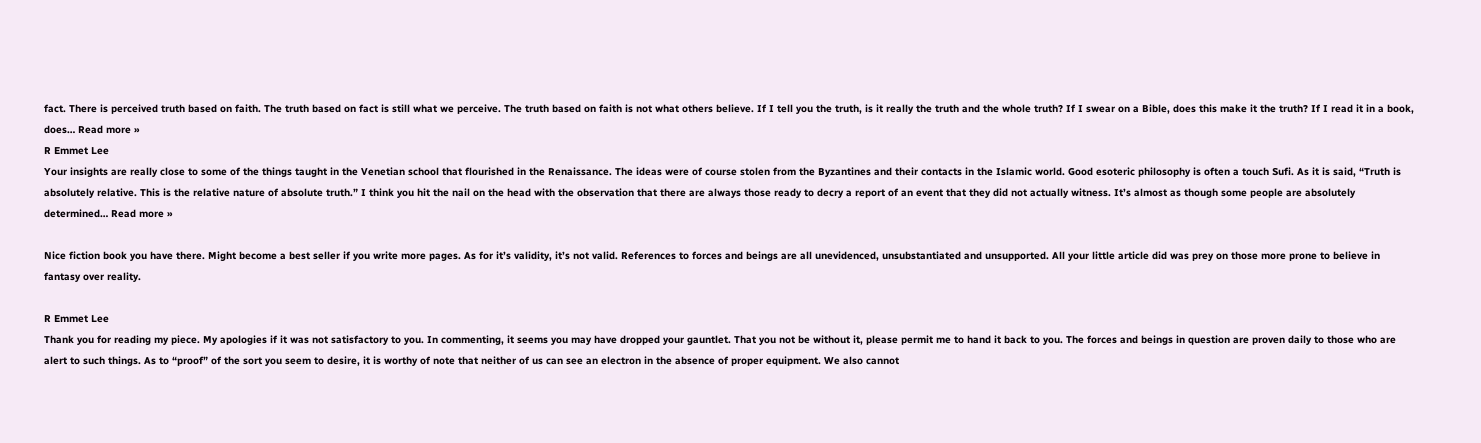fact. There is perceived truth based on faith. The truth based on fact is still what we perceive. The truth based on faith is not what others believe. If I tell you the truth, is it really the truth and the whole truth? If I swear on a Bible, does this make it the truth? If I read it in a book, does… Read more »
R Emmet Lee
Your insights are really close to some of the things taught in the Venetian school that flourished in the Renaissance. The ideas were of course stolen from the Byzantines and their contacts in the Islamic world. Good esoteric philosophy is often a touch Sufi. As it is said, “Truth is absolutely relative. This is the relative nature of absolute truth.” I think you hit the nail on the head with the observation that there are always those ready to decry a report of an event that they did not actually witness. It’s almost as though some people are absolutely determined… Read more »

Nice fiction book you have there. Might become a best seller if you write more pages. As for it’s validity, it’s not valid. References to forces and beings are all unevidenced, unsubstantiated and unsupported. All your little article did was prey on those more prone to believe in fantasy over reality.

R Emmet Lee
Thank you for reading my piece. My apologies if it was not satisfactory to you. In commenting, it seems you may have dropped your gauntlet. That you not be without it, please permit me to hand it back to you. The forces and beings in question are proven daily to those who are alert to such things. As to “proof” of the sort you seem to desire, it is worthy of note that neither of us can see an electron in the absence of proper equipment. We also cannot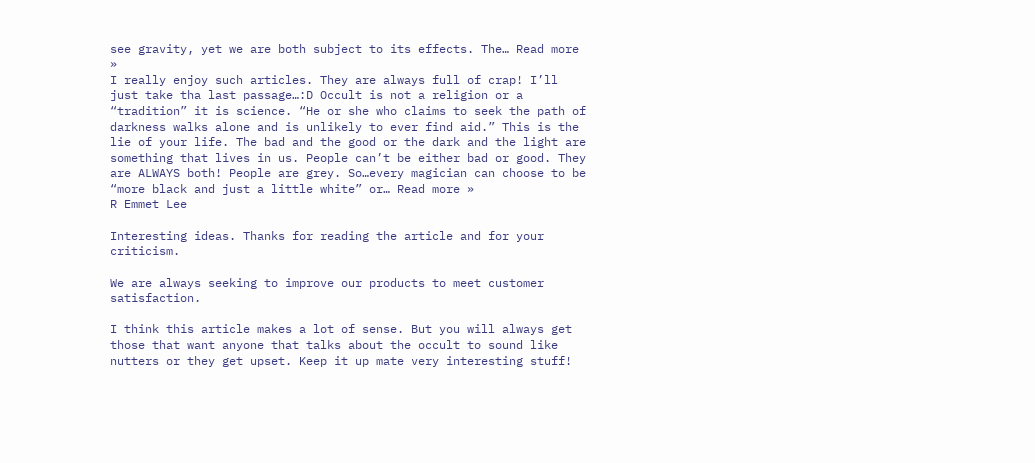see gravity, yet we are both subject to its effects. The… Read more »
I really enjoy such articles. They are always full of crap! I’ll just take tha last passage…:D Occult is not a religion or a “tradition” it is science. “He or she who claims to seek the path of darkness walks alone and is unlikely to ever find aid.” This is the lie of your life. The bad and the good or the dark and the light are something that lives in us. People can’t be either bad or good. They are ALWAYS both! People are grey. So…every magician can choose to be “more black and just a little white” or… Read more »
R Emmet Lee

Interesting ideas. Thanks for reading the article and for your criticism.

We are always seeking to improve our products to meet customer satisfaction.

I think this article makes a lot of sense. But you will always get those that want anyone that talks about the occult to sound like nutters or they get upset. Keep it up mate very interesting stuff!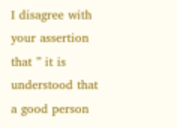I disagree with your assertion that ” it is understood that a good person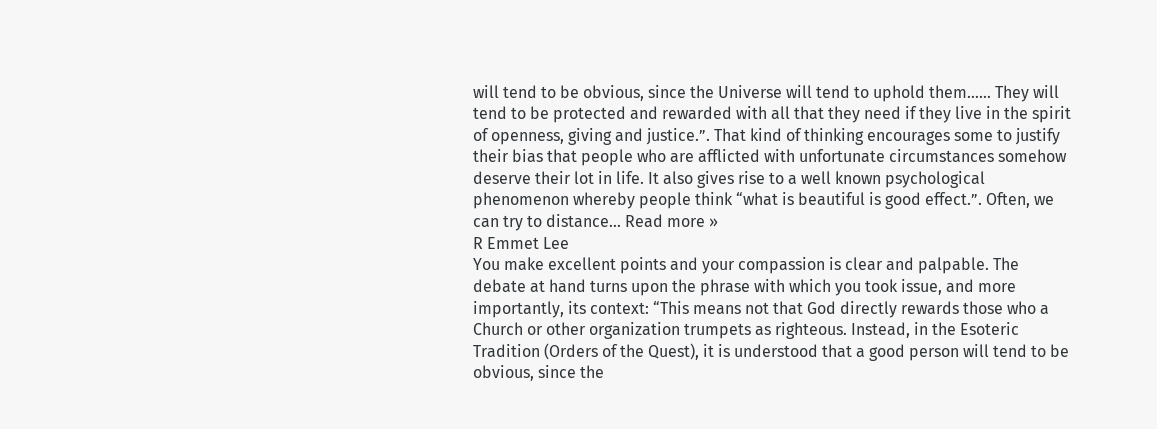will tend to be obvious, since the Universe will tend to uphold them…… They will tend to be protected and rewarded with all that they need if they live in the spirit of openness, giving and justice.”. That kind of thinking encourages some to justify their bias that people who are afflicted with unfortunate circumstances somehow deserve their lot in life. It also gives rise to a well known psychological phenomenon whereby people think “what is beautiful is good effect.”. Often, we can try to distance… Read more »
R Emmet Lee
You make excellent points and your compassion is clear and palpable. The debate at hand turns upon the phrase with which you took issue, and more importantly, its context: “This means not that God directly rewards those who a Church or other organization trumpets as righteous. Instead, in the Esoteric Tradition (Orders of the Quest), it is understood that a good person will tend to be obvious, since the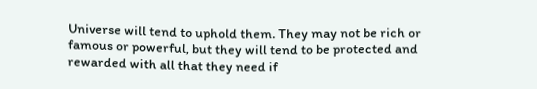Universe will tend to uphold them. They may not be rich or famous or powerful, but they will tend to be protected and rewarded with all that they need if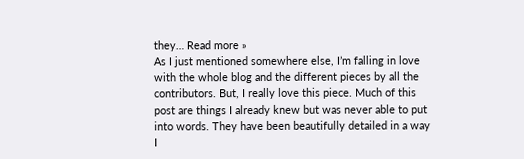they… Read more »
As I just mentioned somewhere else, I’m falling in love with the whole blog and the different pieces by all the contributors. But, I really love this piece. Much of this post are things I already knew but was never able to put into words. They have been beautifully detailed in a way I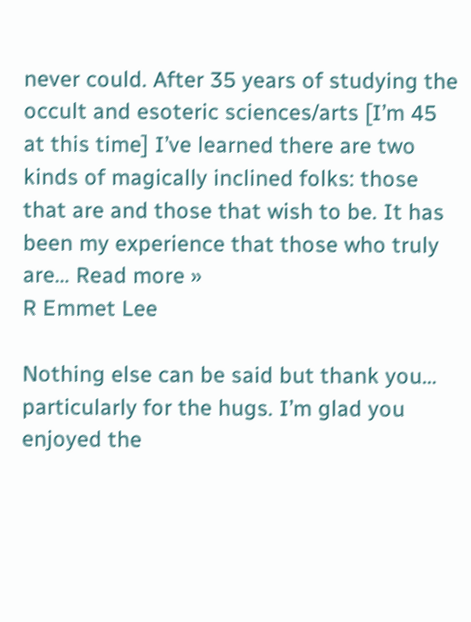never could. After 35 years of studying the occult and esoteric sciences/arts [I’m 45 at this time] I’ve learned there are two kinds of magically inclined folks: those that are and those that wish to be. It has been my experience that those who truly are… Read more »
R Emmet Lee

Nothing else can be said but thank you… particularly for the hugs. I’m glad you enjoyed the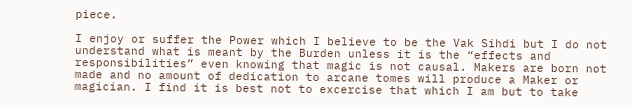piece.

I enjoy or suffer the Power which I believe to be the Vak Sihdi but I do not understand what is meant by the Burden unless it is the “effects and responsibilities” even knowing that magic is not causal. Makers are born not made and no amount of dedication to arcane tomes will produce a Maker or magician. I find it is best not to excercise that which I am but to take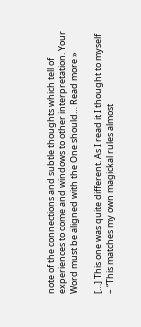note of the connections and subtle thoughts which tell of experiences to come and windows to other interpretation. Your Word must be aligned with the One should… Read more »

[…] This one was quite different. As I read it I thought to myself – “This matches my own magickal rules almost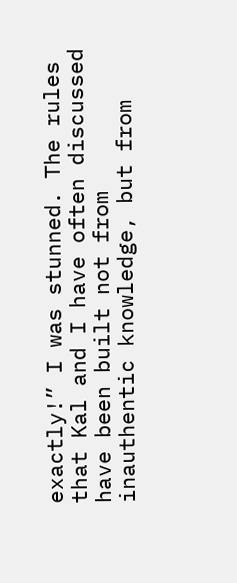exactly!” I was stunned. The rules that Kal and I have often discussed have been built not from inauthentic knowledge, but from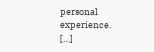personal experience. […]